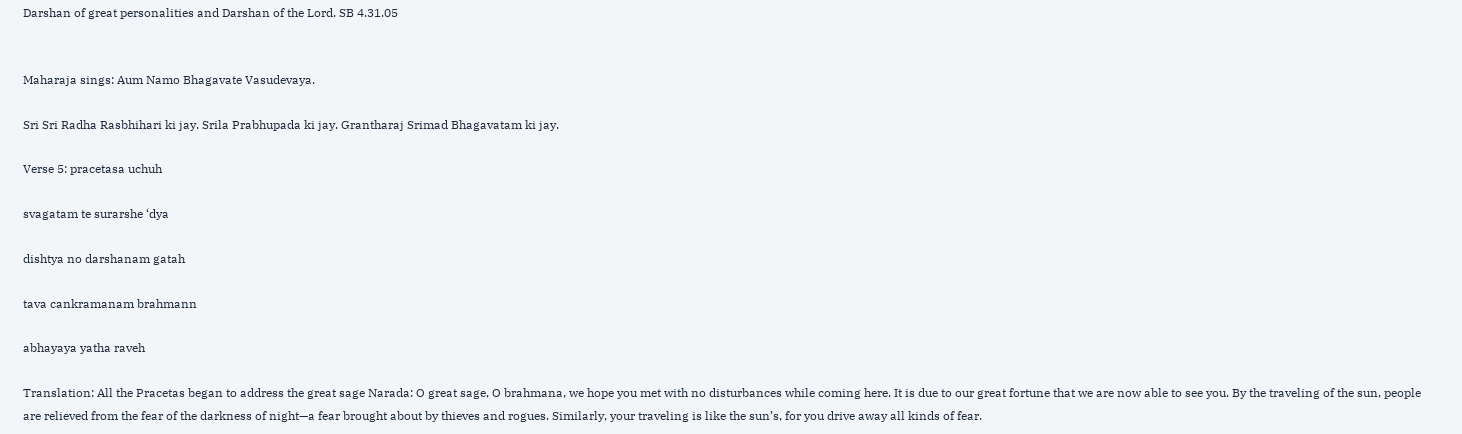Darshan of great personalities and Darshan of the Lord. SB 4.31.05


Maharaja sings: Aum Namo Bhagavate Vasudevaya.

Sri Sri Radha Rasbhihari ki jay. Srila Prabhupada ki jay. Grantharaj Srimad Bhagavatam ki jay.

Verse 5: pracetasa uchuh

svagatam te surarshe ‘dya

dishtya no darshanam gatah

tava cankramanam brahmann

abhayaya yatha raveh

Translation: All the Pracetas began to address the great sage Narada: O great sage, O brahmana, we hope you met with no disturbances while coming here. It is due to our great fortune that we are now able to see you. By the traveling of the sun, people are relieved from the fear of the darkness of night—a fear brought about by thieves and rogues. Similarly, your traveling is like the sun’s, for you drive away all kinds of fear.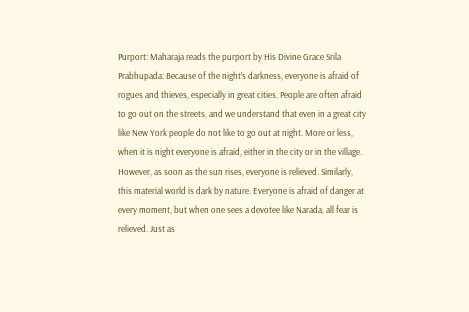Purport: Maharaja reads the purport by His Divine Grace Srila Prabhupada: Because of the night’s darkness, everyone is afraid of rogues and thieves, especially in great cities. People are often afraid to go out on the streets, and we understand that even in a great city like New York people do not like to go out at night. More or less, when it is night everyone is afraid, either in the city or in the village. However, as soon as the sun rises, everyone is relieved. Similarly, this material world is dark by nature. Everyone is afraid of danger at every moment, but when one sees a devotee like Narada, all fear is relieved. Just as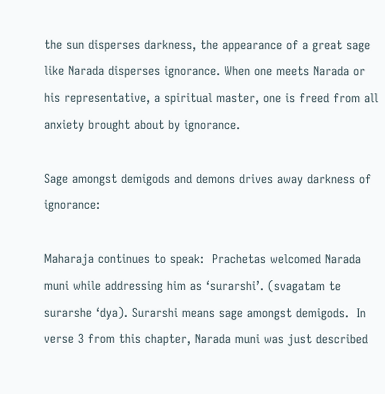the sun disperses darkness, the appearance of a great sage like Narada disperses ignorance. When one meets Narada or his representative, a spiritual master, one is freed from all anxiety brought about by ignorance.

Sage amongst demigods and demons drives away darkness of ignorance:

Maharaja continues to speak:  Prachetas welcomed Narada muni while addressing him as ‘surarshi’. (svagatam te surarshe ‘dya). Surarshi means sage amongst demigods.  In verse 3 from this chapter, Narada muni was just described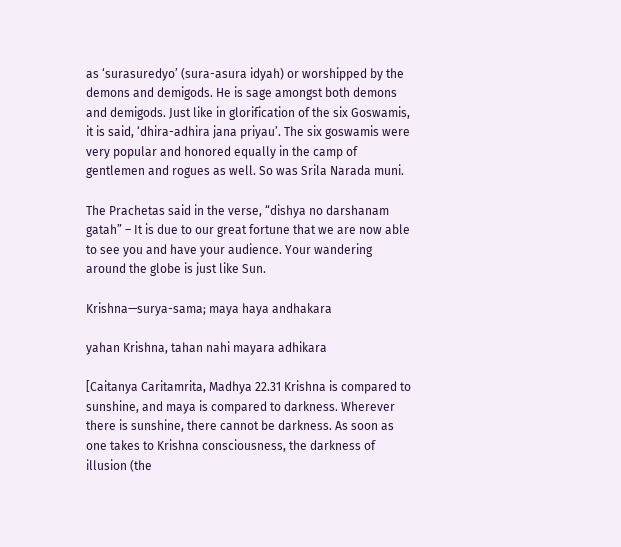as ‘surasuredyo’ (sura-asura idyah) or worshipped by the demons and demigods. He is sage amongst both demons and demigods. Just like in glorification of the six Goswamis, it is said, ‘dhira-adhira jana priyau’. The six goswamis were very popular and honored equally in the camp of gentlemen and rogues as well. So was Srila Narada muni.

The Prachetas said in the verse, “dishya no darshanam gatah” – It is due to our great fortune that we are now able to see you and have your audience. Your wandering around the globe is just like Sun.

Krishna—surya-sama; maya haya andhakara

yahan Krishna, tahan nahi mayara adhikara

[Caitanya Caritamrita, Madhya 22.31 Krishna is compared to sunshine, and maya is compared to darkness. Wherever there is sunshine, there cannot be darkness. As soon as one takes to Krishna consciousness, the darkness of illusion (the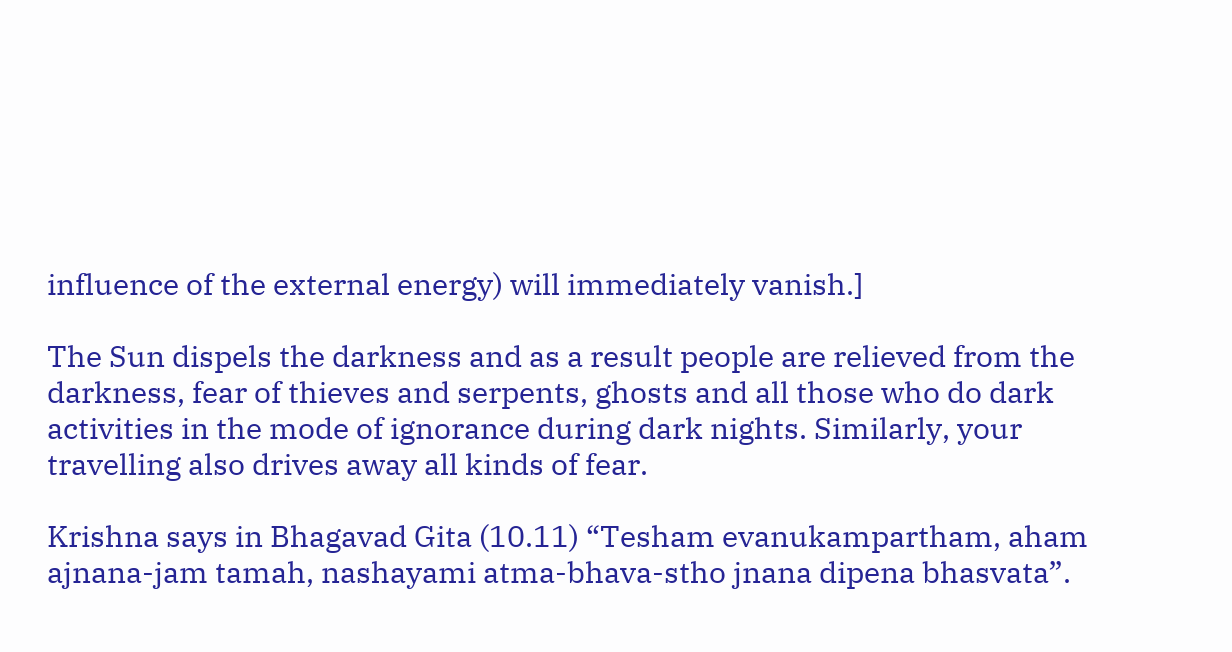influence of the external energy) will immediately vanish.]

The Sun dispels the darkness and as a result people are relieved from the darkness, fear of thieves and serpents, ghosts and all those who do dark activities in the mode of ignorance during dark nights. Similarly, your travelling also drives away all kinds of fear.

Krishna says in Bhagavad Gita (10.11) “Tesham evanukampartham, aham ajnana-jam tamah, nashayami atma-bhava-stho jnana dipena bhasvata”.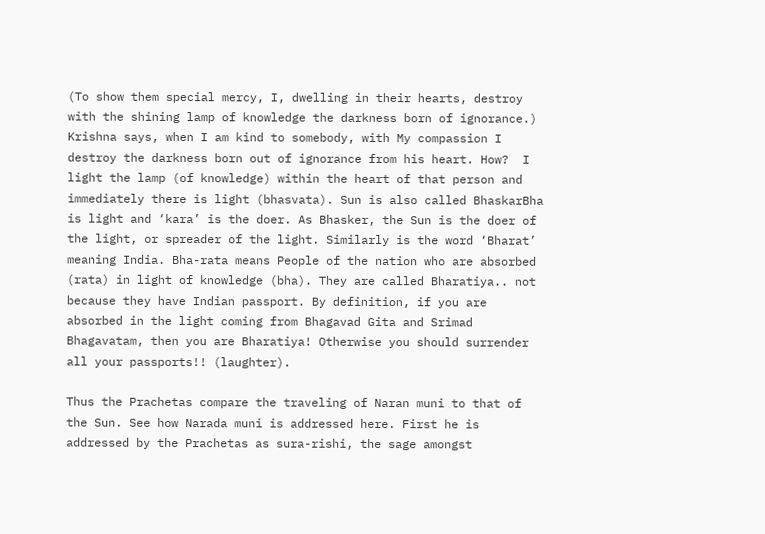(To show them special mercy, I, dwelling in their hearts, destroy with the shining lamp of knowledge the darkness born of ignorance.) Krishna says, when I am kind to somebody, with My compassion I destroy the darkness born out of ignorance from his heart. How?  I light the lamp (of knowledge) within the heart of that person and immediately there is light (bhasvata). Sun is also called BhaskarBha is light and ‘kara’ is the doer. As Bhasker, the Sun is the doer of the light, or spreader of the light. Similarly is the word ‘Bharat’ meaning India. Bha-rata means People of the nation who are absorbed (rata) in light of knowledge (bha). They are called Bharatiya.. not because they have Indian passport. By definition, if you are absorbed in the light coming from Bhagavad Gita and Srimad Bhagavatam, then you are Bharatiya! Otherwise you should surrender all your passports!! (laughter).

Thus the Prachetas compare the traveling of Naran muni to that of the Sun. See how Narada muni is addressed here. First he is addressed by the Prachetas as sura-rishi, the sage amongst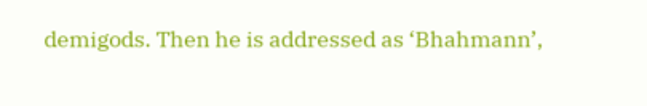demigods. Then he is addressed as ‘Bhahmann’,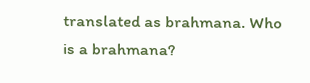translated as brahmana. Who is a brahmana?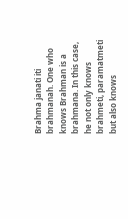Brahma janati iti brahmanah. One who knows Brahman is a brahmana. In this case, he not only knows brahmeti, paramatmeti but also knows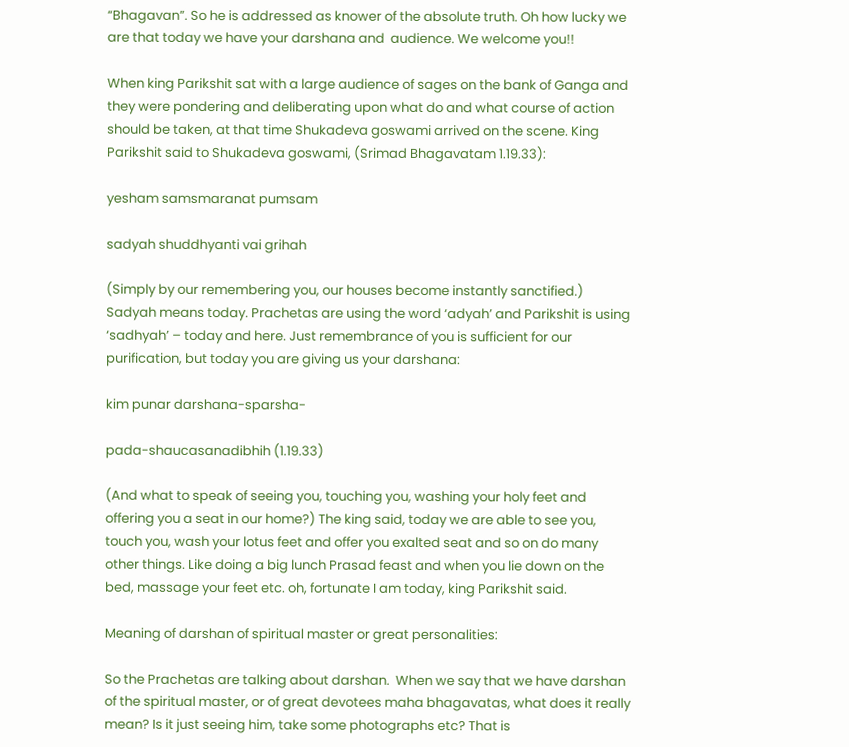“Bhagavan”. So he is addressed as knower of the absolute truth. Oh how lucky we are that today we have your darshana and  audience. We welcome you!!

When king Parikshit sat with a large audience of sages on the bank of Ganga and they were pondering and deliberating upon what do and what course of action should be taken, at that time Shukadeva goswami arrived on the scene. King Parikshit said to Shukadeva goswami, (Srimad Bhagavatam 1.19.33):

yesham samsmaranat pumsam

sadyah shuddhyanti vai grihah

(Simply by our remembering you, our houses become instantly sanctified.) Sadyah means today. Prachetas are using the word ‘adyah’ and Parikshit is using ‘sadhyah’ – today and here. Just remembrance of you is sufficient for our purification, but today you are giving us your darshana:

kim punar darshana-sparsha-

pada-shaucasanadibhih (1.19.33)

(And what to speak of seeing you, touching you, washing your holy feet and offering you a seat in our home?) The king said, today we are able to see you, touch you, wash your lotus feet and offer you exalted seat and so on do many other things. Like doing a big lunch Prasad feast and when you lie down on the bed, massage your feet etc. oh, fortunate I am today, king Parikshit said.

Meaning of darshan of spiritual master or great personalities:

So the Prachetas are talking about darshan.  When we say that we have darshan of the spiritual master, or of great devotees maha bhagavatas, what does it really mean? Is it just seeing him, take some photographs etc? That is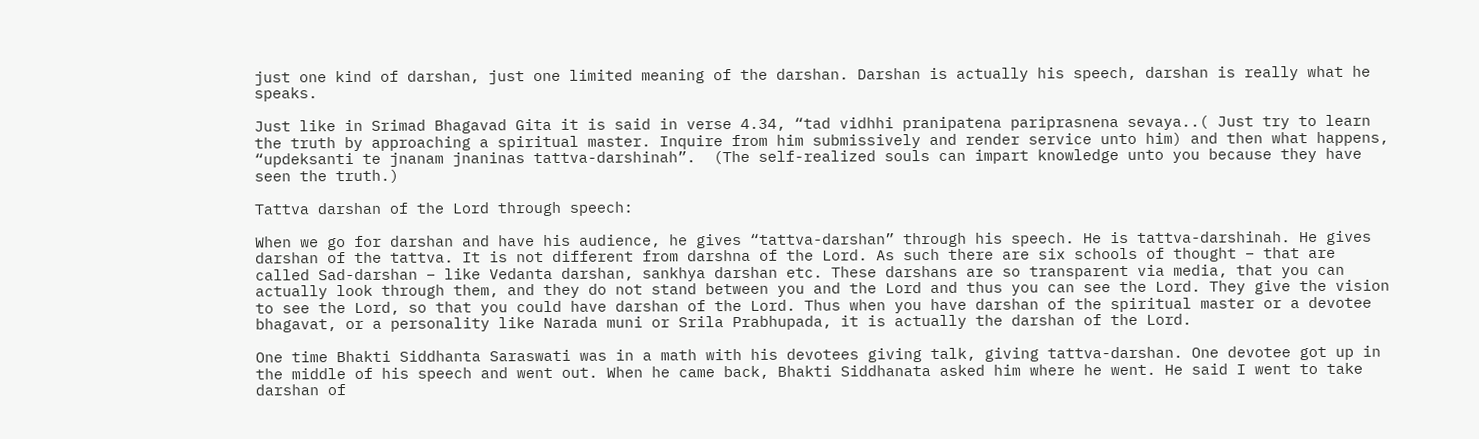just one kind of darshan, just one limited meaning of the darshan. Darshan is actually his speech, darshan is really what he speaks.

Just like in Srimad Bhagavad Gita it is said in verse 4.34, “tad vidhhi pranipatena pariprasnena sevaya..( Just try to learn the truth by approaching a spiritual master. Inquire from him submissively and render service unto him) and then what happens, “updeksanti te jnanam jnaninas tattva-darshinah”.  (The self-realized souls can impart knowledge unto you because they have seen the truth.)

Tattva darshan of the Lord through speech:

When we go for darshan and have his audience, he gives “tattva-darshan” through his speech. He is tattva-darshinah. He gives darshan of the tattva. It is not different from darshna of the Lord. As such there are six schools of thought – that are called Sad-darshan – like Vedanta darshan, sankhya darshan etc. These darshans are so transparent via media, that you can actually look through them, and they do not stand between you and the Lord and thus you can see the Lord. They give the vision to see the Lord, so that you could have darshan of the Lord. Thus when you have darshan of the spiritual master or a devotee bhagavat, or a personality like Narada muni or Srila Prabhupada, it is actually the darshan of the Lord.

One time Bhakti Siddhanta Saraswati was in a math with his devotees giving talk, giving tattva-darshan. One devotee got up in the middle of his speech and went out. When he came back, Bhakti Siddhanata asked him where he went. He said I went to take darshan of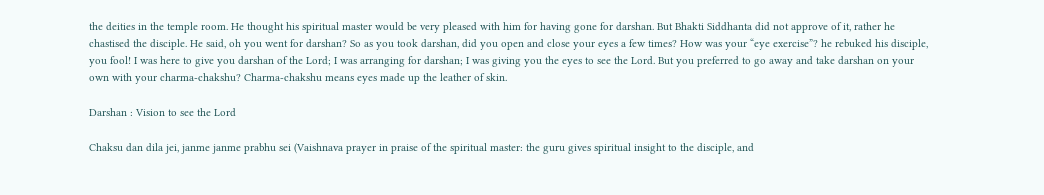the deities in the temple room. He thought his spiritual master would be very pleased with him for having gone for darshan. But Bhakti Siddhanta did not approve of it, rather he chastised the disciple. He said, oh you went for darshan? So as you took darshan, did you open and close your eyes a few times? How was your “eye exercise”? he rebuked his disciple, you fool! I was here to give you darshan of the Lord; I was arranging for darshan; I was giving you the eyes to see the Lord. But you preferred to go away and take darshan on your own with your charma-chakshu? Charma-chakshu means eyes made up the leather of skin.

Darshan : Vision to see the Lord

Chaksu dan dila jei, janme janme prabhu sei (Vaishnava prayer in praise of the spiritual master: the guru gives spiritual insight to the disciple, and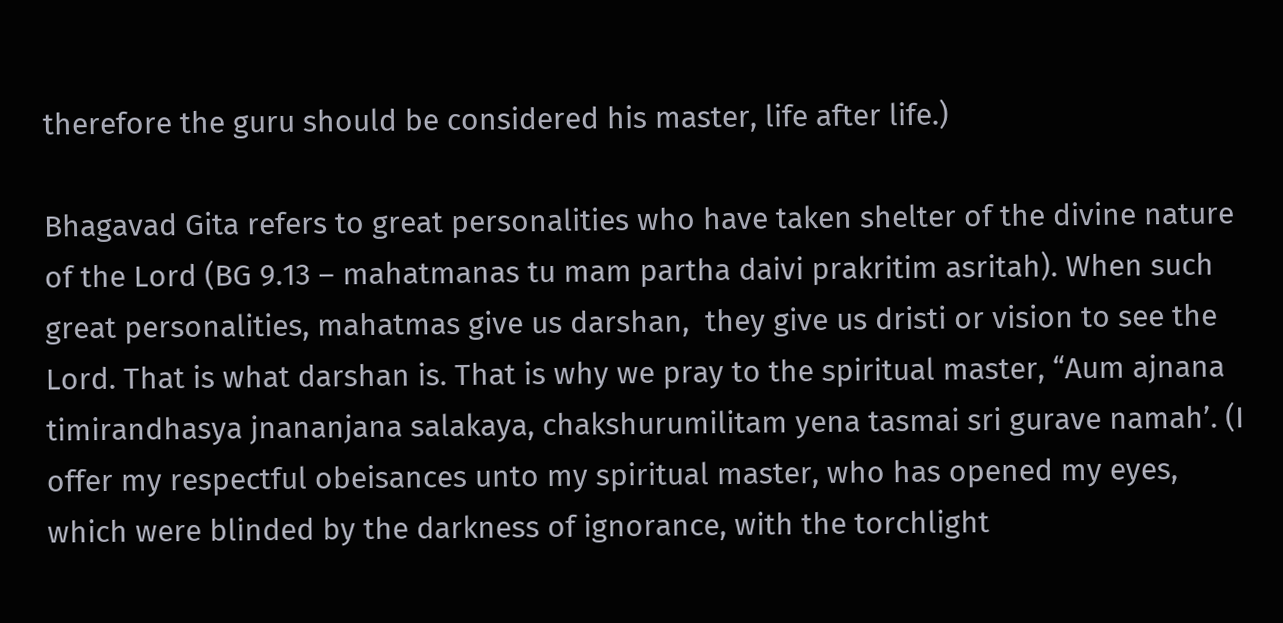therefore the guru should be considered his master, life after life.)

Bhagavad Gita refers to great personalities who have taken shelter of the divine nature of the Lord (BG 9.13 – mahatmanas tu mam partha daivi prakritim asritah). When such great personalities, mahatmas give us darshan,  they give us dristi or vision to see the Lord. That is what darshan is. That is why we pray to the spiritual master, “Aum ajnana timirandhasya jnananjana salakaya, chakshurumilitam yena tasmai sri gurave namah’. (I offer my respectful obeisances unto my spiritual master, who has opened my eyes, which were blinded by the darkness of ignorance, with the torchlight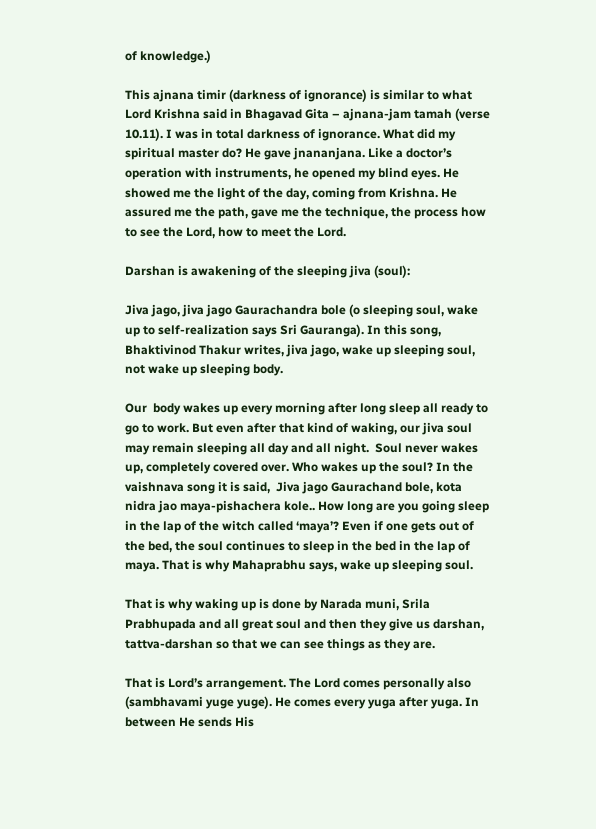of knowledge.)

This ajnana timir (darkness of ignorance) is similar to what Lord Krishna said in Bhagavad Gita – ajnana-jam tamah (verse 10.11). I was in total darkness of ignorance. What did my spiritual master do? He gave jnananjana. Like a doctor’s operation with instruments, he opened my blind eyes. He showed me the light of the day, coming from Krishna. He assured me the path, gave me the technique, the process how to see the Lord, how to meet the Lord.

Darshan is awakening of the sleeping jiva (soul):

Jiva jago, jiva jago Gaurachandra bole (o sleeping soul, wake up to self-realization says Sri Gauranga). In this song, Bhaktivinod Thakur writes, jiva jago, wake up sleeping soul, not wake up sleeping body.

Our  body wakes up every morning after long sleep all ready to go to work. But even after that kind of waking, our jiva soul may remain sleeping all day and all night.  Soul never wakes up, completely covered over. Who wakes up the soul? In the vaishnava song it is said,  Jiva jago Gaurachand bole, kota nidra jao maya-pishachera kole.. How long are you going sleep in the lap of the witch called ‘maya’? Even if one gets out of the bed, the soul continues to sleep in the bed in the lap of maya. That is why Mahaprabhu says, wake up sleeping soul.

That is why waking up is done by Narada muni, Srila Prabhupada and all great soul and then they give us darshan, tattva-darshan so that we can see things as they are.

That is Lord’s arrangement. The Lord comes personally also (sambhavami yuge yuge). He comes every yuga after yuga. In between He sends His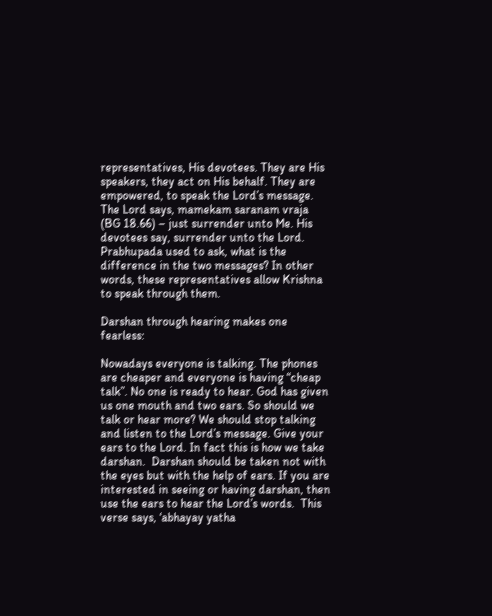representatives, His devotees. They are His speakers, they act on His behalf. They are empowered, to speak the Lord’s message. The Lord says, mamekam saranam vraja (BG 18.66) – just surrender unto Me. His devotees say, surrender unto the Lord. Prabhupada used to ask, what is the difference in the two messages? In other words, these representatives allow Krishna to speak through them.

Darshan through hearing makes one fearless:

Nowadays everyone is talking. The phones are cheaper and everyone is having “cheap talk”. No one is ready to hear. God has given us one mouth and two ears. So should we talk or hear more? We should stop talking and listen to the Lord’s message. Give your ears to the Lord. In fact this is how we take darshan.  Darshan should be taken not with the eyes but with the help of ears. If you are  interested in seeing or having darshan, then use the ears to hear the Lord’s words.  This verse says, ‘abhayay yatha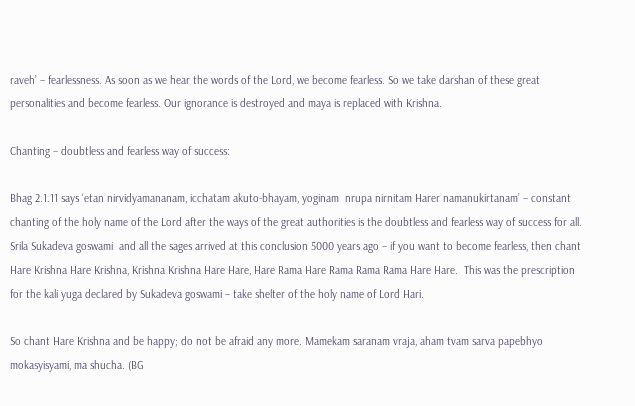raveh’ – fearlessness. As soon as we hear the words of the Lord, we become fearless. So we take darshan of these great personalities and become fearless. Our ignorance is destroyed and maya is replaced with Krishna.

Chanting – doubtless and fearless way of success:

Bhag 2.1.11 says ‘etan nirvidyamananam, icchatam akuto-bhayam, yoginam  nrupa nirnitam Harer namanukirtanam’ – constant chanting of the holy name of the Lord after the ways of the great authorities is the doubtless and fearless way of success for all. Srila Sukadeva goswami  and all the sages arrived at this conclusion 5000 years ago – if you want to become fearless, then chant Hare Krishna Hare Krishna, Krishna Krishna Hare Hare, Hare Rama Hare Rama Rama Rama Hare Hare.  This was the prescription for the kali yuga declared by Sukadeva goswami – take shelter of the holy name of Lord Hari.

So chant Hare Krishna and be happy; do not be afraid any more. Mamekam saranam vraja, aham tvam sarva papebhyo mokasyisyami, ma shucha. (BG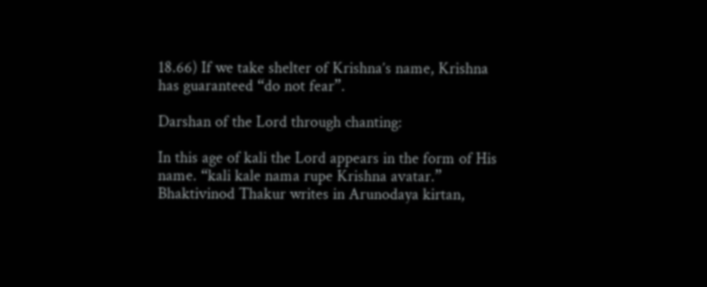18.66) If we take shelter of Krishna’s name, Krishna has guaranteed “do not fear”.

Darshan of the Lord through chanting:

In this age of kali the Lord appears in the form of His name. “kali kale nama rupe Krishna avatar.” Bhaktivinod Thakur writes in Arunodaya kirtan,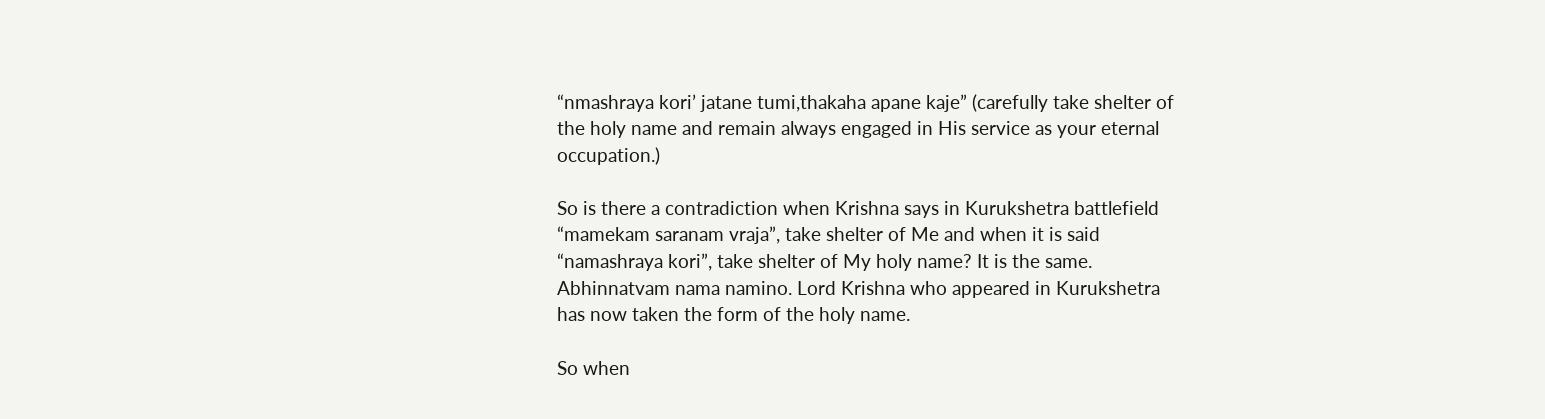“nmashraya kori’ jatane tumi,thakaha apane kaje” (carefully take shelter of the holy name and remain always engaged in His service as your eternal occupation.)

So is there a contradiction when Krishna says in Kurukshetra battlefield “mamekam saranam vraja”, take shelter of Me and when it is said “namashraya kori”, take shelter of My holy name? It is the same. Abhinnatvam nama namino. Lord Krishna who appeared in Kurukshetra has now taken the form of the holy name.

So when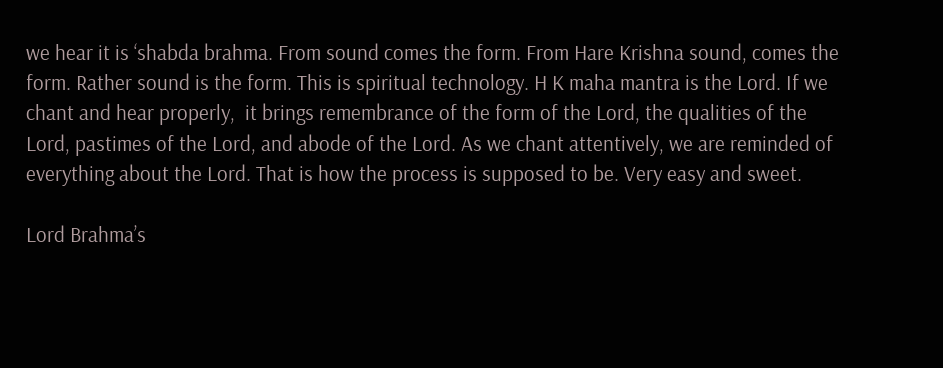we hear it is ‘shabda brahma. From sound comes the form. From Hare Krishna sound, comes the form. Rather sound is the form. This is spiritual technology. H K maha mantra is the Lord. If we chant and hear properly,  it brings remembrance of the form of the Lord, the qualities of the Lord, pastimes of the Lord, and abode of the Lord. As we chant attentively, we are reminded of everything about the Lord. That is how the process is supposed to be. Very easy and sweet.

Lord Brahma’s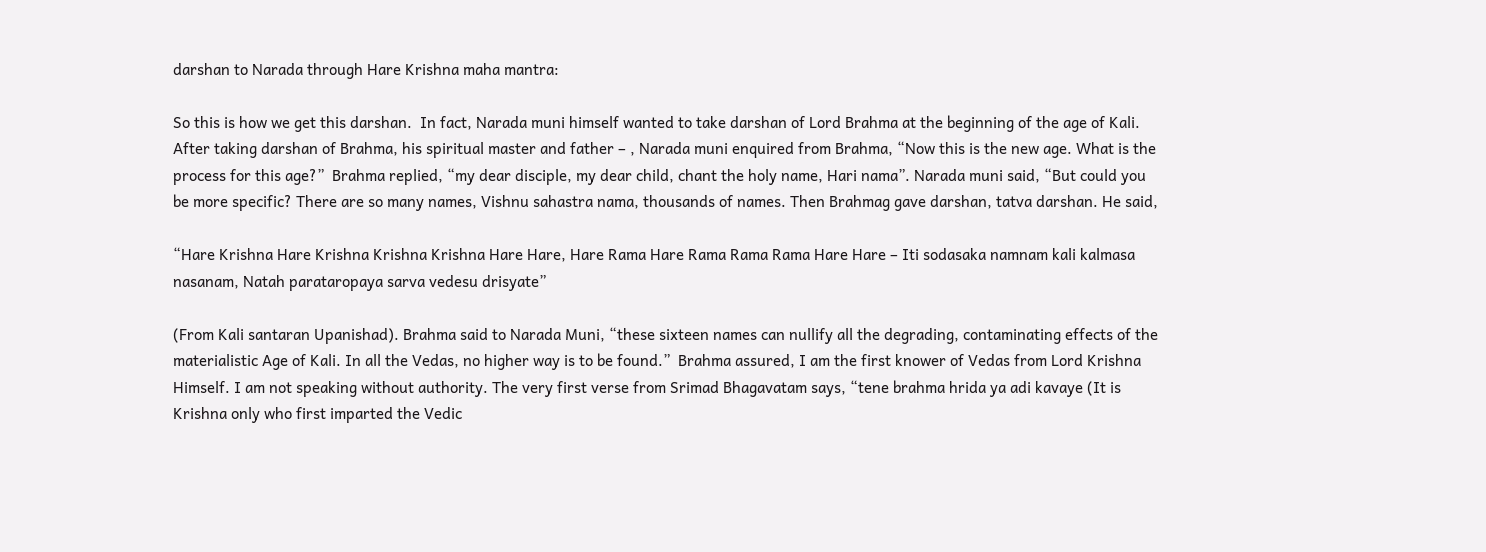darshan to Narada through Hare Krishna maha mantra:

So this is how we get this darshan.  In fact, Narada muni himself wanted to take darshan of Lord Brahma at the beginning of the age of Kali. After taking darshan of Brahma, his spiritual master and father – , Narada muni enquired from Brahma, “Now this is the new age. What is the process for this age?”  Brahma replied, “my dear disciple, my dear child, chant the holy name, Hari nama”. Narada muni said, “But could you be more specific? There are so many names, Vishnu sahastra nama, thousands of names. Then Brahmag gave darshan, tatva darshan. He said,

“Hare Krishna Hare Krishna Krishna Krishna Hare Hare, Hare Rama Hare Rama Rama Rama Hare Hare – Iti sodasaka namnam kali kalmasa nasanam, Natah parataropaya sarva vedesu drisyate”

(From Kali santaran Upanishad). Brahma said to Narada Muni, “these sixteen names can nullify all the degrading, contaminating effects of the materialistic Age of Kali. In all the Vedas, no higher way is to be found.”  Brahma assured, I am the first knower of Vedas from Lord Krishna Himself. I am not speaking without authority. The very first verse from Srimad Bhagavatam says, “tene brahma hrida ya adi kavaye (It is Krishna only who first imparted the Vedic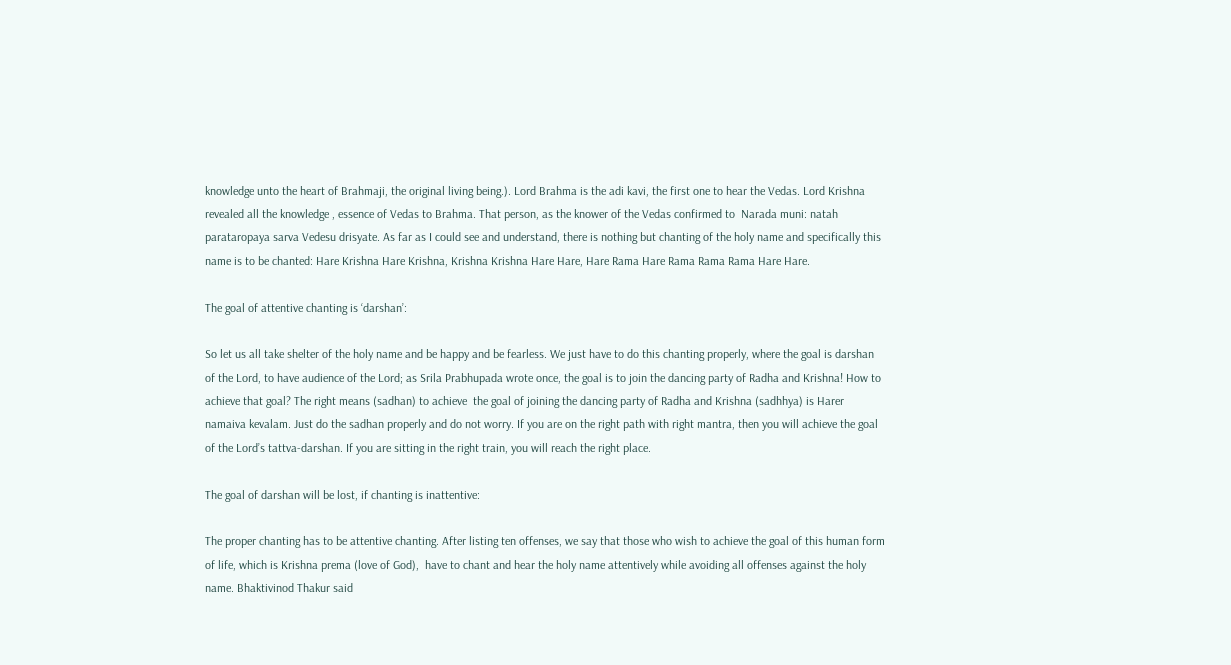knowledge unto the heart of Brahmaji, the original living being.). Lord Brahma is the adi kavi, the first one to hear the Vedas. Lord Krishna revealed all the knowledge , essence of Vedas to Brahma. That person, as the knower of the Vedas confirmed to  Narada muni: natah parataropaya sarva Vedesu drisyate. As far as I could see and understand, there is nothing but chanting of the holy name and specifically this name is to be chanted: Hare Krishna Hare Krishna, Krishna Krishna Hare Hare, Hare Rama Hare Rama Rama Rama Hare Hare.

The goal of attentive chanting is ‘darshan’:

So let us all take shelter of the holy name and be happy and be fearless. We just have to do this chanting properly, where the goal is darshan of the Lord, to have audience of the Lord; as Srila Prabhupada wrote once, the goal is to join the dancing party of Radha and Krishna! How to achieve that goal? The right means (sadhan) to achieve  the goal of joining the dancing party of Radha and Krishna (sadhhya) is Harer namaiva kevalam. Just do the sadhan properly and do not worry. If you are on the right path with right mantra, then you will achieve the goal of the Lord’s tattva-darshan. If you are sitting in the right train, you will reach the right place.

The goal of darshan will be lost, if chanting is inattentive:

The proper chanting has to be attentive chanting. After listing ten offenses, we say that those who wish to achieve the goal of this human form of life, which is Krishna prema (love of God),  have to chant and hear the holy name attentively while avoiding all offenses against the holy name. Bhaktivinod Thakur said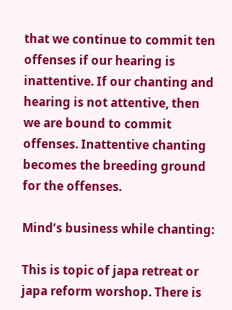that we continue to commit ten offenses if our hearing is inattentive. If our chanting and hearing is not attentive, then we are bound to commit offenses. Inattentive chanting becomes the breeding ground for the offenses.

Mind’s business while chanting:

This is topic of japa retreat or japa reform worshop. There is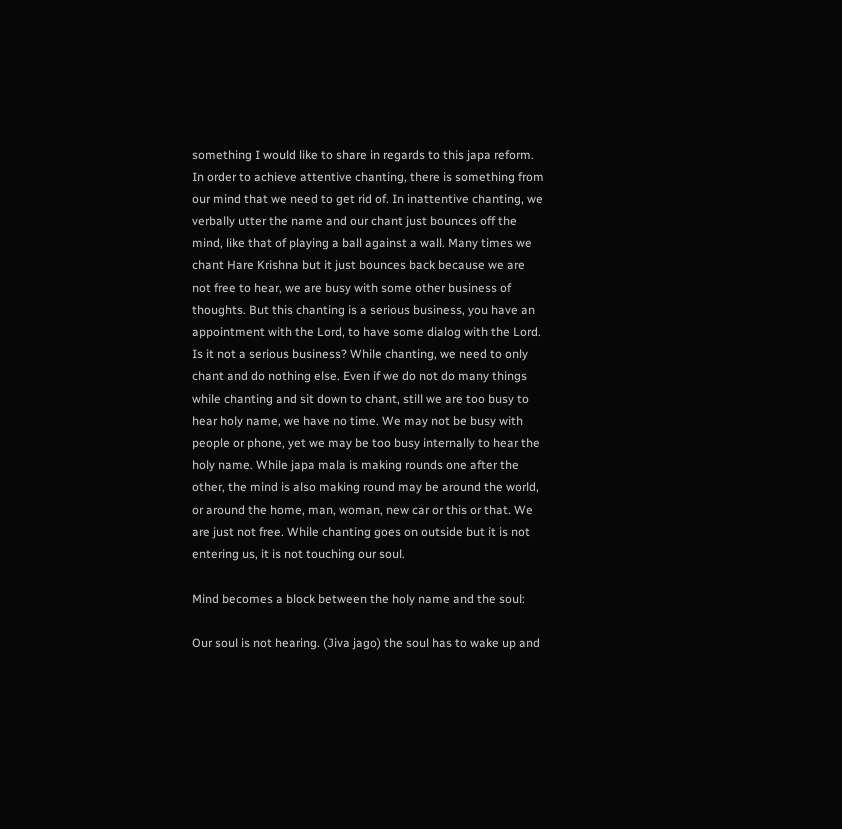something I would like to share in regards to this japa reform. In order to achieve attentive chanting, there is something from our mind that we need to get rid of. In inattentive chanting, we verbally utter the name and our chant just bounces off the mind, like that of playing a ball against a wall. Many times we chant Hare Krishna but it just bounces back because we are not free to hear, we are busy with some other business of thoughts. But this chanting is a serious business, you have an appointment with the Lord, to have some dialog with the Lord. Is it not a serious business? While chanting, we need to only chant and do nothing else. Even if we do not do many things while chanting and sit down to chant, still we are too busy to hear holy name, we have no time. We may not be busy with people or phone, yet we may be too busy internally to hear the holy name. While japa mala is making rounds one after the other, the mind is also making round may be around the world, or around the home, man, woman, new car or this or that. We are just not free. While chanting goes on outside but it is not entering us, it is not touching our soul.

Mind becomes a block between the holy name and the soul:

Our soul is not hearing. (Jiva jago) the soul has to wake up and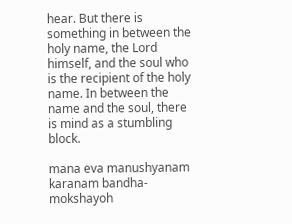hear. But there is something in between the holy name, the Lord himself, and the soul who is the recipient of the holy name. In between the name and the soul, there is mind as a stumbling block.

mana eva manushyanam karanam bandha-mokshayoh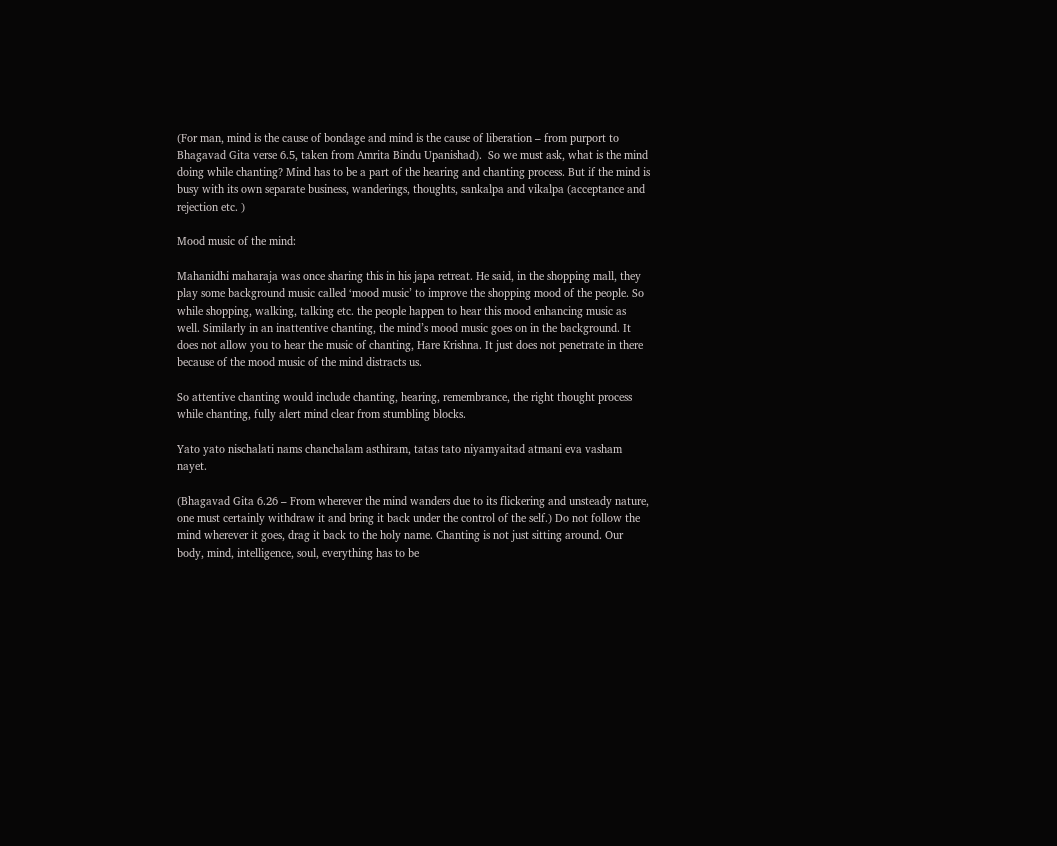(For man, mind is the cause of bondage and mind is the cause of liberation – from purport to Bhagavad Gita verse 6.5, taken from Amrita Bindu Upanishad).  So we must ask, what is the mind doing while chanting? Mind has to be a part of the hearing and chanting process. But if the mind is busy with its own separate business, wanderings, thoughts, sankalpa and vikalpa (acceptance and rejection etc. )

Mood music of the mind:

Mahanidhi maharaja was once sharing this in his japa retreat. He said, in the shopping mall, they play some background music called ‘mood music’ to improve the shopping mood of the people. So while shopping, walking, talking etc. the people happen to hear this mood enhancing music as well. Similarly in an inattentive chanting, the mind’s mood music goes on in the background. It does not allow you to hear the music of chanting, Hare Krishna. It just does not penetrate in there because of the mood music of the mind distracts us.

So attentive chanting would include chanting, hearing, remembrance, the right thought process while chanting, fully alert mind clear from stumbling blocks.

Yato yato nischalati nams chanchalam asthiram, tatas tato niyamyaitad atmani eva vasham nayet.

(Bhagavad Gita 6.26 – From wherever the mind wanders due to its flickering and unsteady nature, one must certainly withdraw it and bring it back under the control of the self.) Do not follow the mind wherever it goes, drag it back to the holy name. Chanting is not just sitting around. Our body, mind, intelligence, soul, everything has to be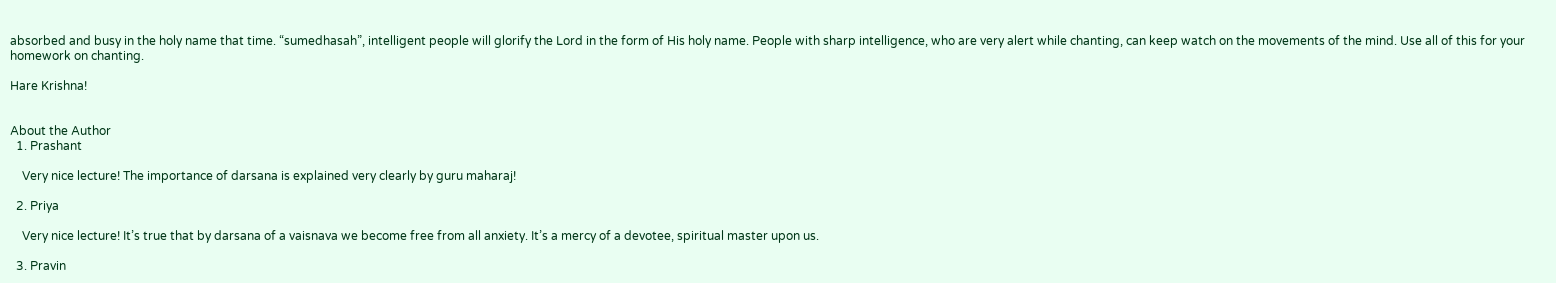absorbed and busy in the holy name that time. “sumedhasah”, intelligent people will glorify the Lord in the form of His holy name. People with sharp intelligence, who are very alert while chanting, can keep watch on the movements of the mind. Use all of this for your homework on chanting.

Hare Krishna!


About the Author
  1. Prashant

    Very nice lecture! The importance of darsana is explained very clearly by guru maharaj!

  2. Priya

    Very nice lecture! It’s true that by darsana of a vaisnava we become free from all anxiety. It’s a mercy of a devotee, spiritual master upon us.

  3. Pravin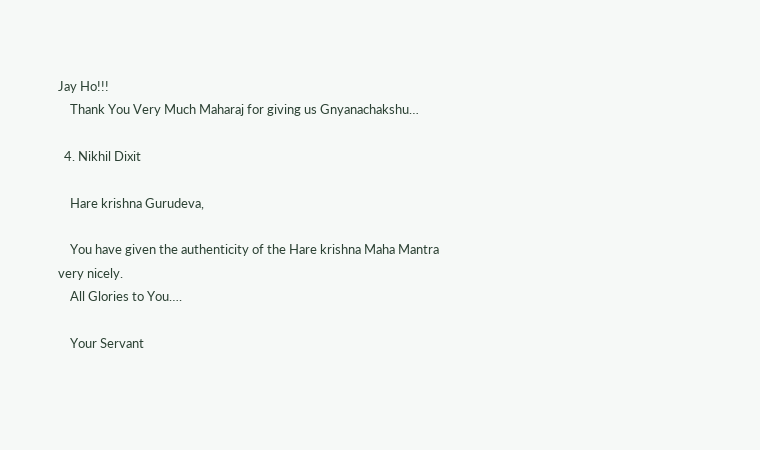Jay Ho!!!
    Thank You Very Much Maharaj for giving us Gnyanachakshu…

  4. Nikhil Dixit

    Hare krishna Gurudeva,

    You have given the authenticity of the Hare krishna Maha Mantra very nicely.
    All Glories to You….

    Your Servant